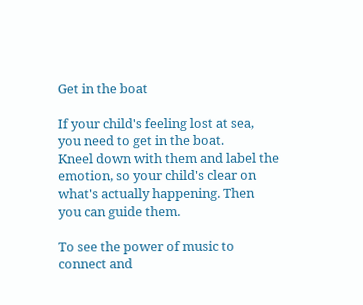Get in the boat

If your child's feeling lost at sea, you need to get in the boat.
Kneel down with them and label the emotion, so your child's clear on what's actually happening. Then you can guide them.

To see the power of music to connect and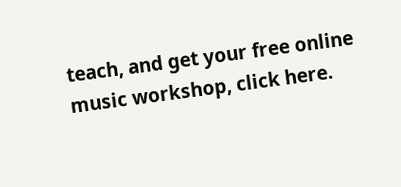teach, and get your free online music workshop, click here.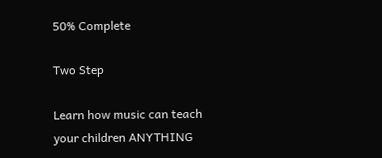50% Complete

Two Step

Learn how music can teach your children ANYTHING